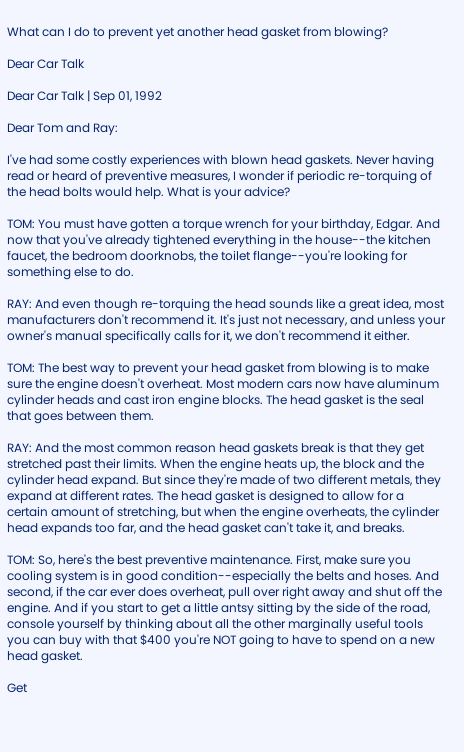What can I do to prevent yet another head gasket from blowing?

Dear Car Talk

Dear Car Talk | Sep 01, 1992

Dear Tom and Ray:

I've had some costly experiences with blown head gaskets. Never having read or heard of preventive measures, I wonder if periodic re-torquing of the head bolts would help. What is your advice?

TOM: You must have gotten a torque wrench for your birthday, Edgar. And now that you've already tightened everything in the house--the kitchen faucet, the bedroom doorknobs, the toilet flange--you're looking for something else to do.

RAY: And even though re-torquing the head sounds like a great idea, most manufacturers don't recommend it. It's just not necessary, and unless your owner's manual specifically calls for it, we don't recommend it either.

TOM: The best way to prevent your head gasket from blowing is to make sure the engine doesn't overheat. Most modern cars now have aluminum cylinder heads and cast iron engine blocks. The head gasket is the seal that goes between them.

RAY: And the most common reason head gaskets break is that they get stretched past their limits. When the engine heats up, the block and the cylinder head expand. But since they're made of two different metals, they expand at different rates. The head gasket is designed to allow for a certain amount of stretching, but when the engine overheats, the cylinder head expands too far, and the head gasket can't take it, and breaks.

TOM: So, here's the best preventive maintenance. First, make sure you cooling system is in good condition--especially the belts and hoses. And second, if the car ever does overheat, pull over right away and shut off the engine. And if you start to get a little antsy sitting by the side of the road, console yourself by thinking about all the other marginally useful tools you can buy with that $400 you're NOT going to have to spend on a new head gasket.

Get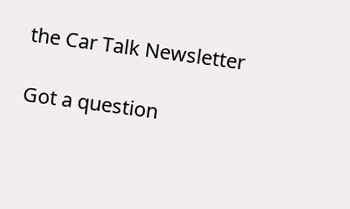the Car Talk Newsletter

Got a question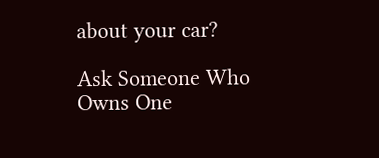about your car?

Ask Someone Who Owns One